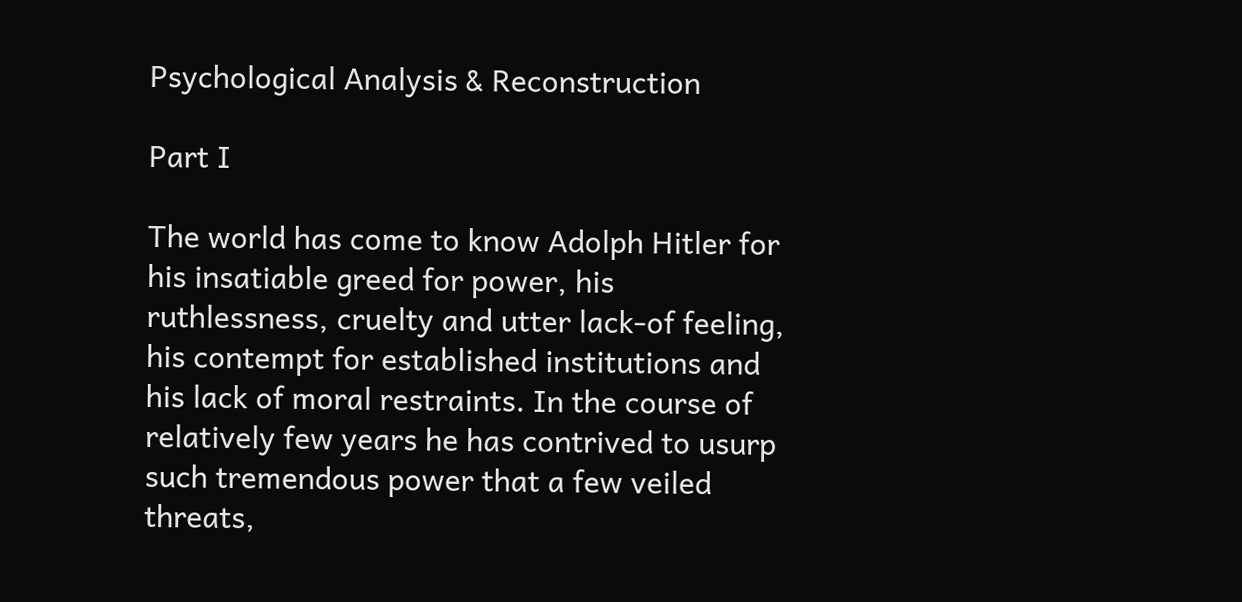Psychological Analysis & Reconstruction

Part I

The world has come to know Adolph Hitler for his insatiable greed for power, his ruthlessness, cruelty and utter lack-of feeling, his contempt for established institutions and his lack of moral restraints. In the course of relatively few years he has contrived to usurp such tremendous power that a few veiled threats,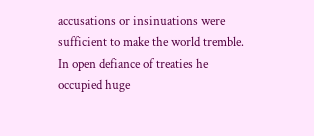accusations or insinuations were sufficient to make the world tremble. In open defiance of treaties he occupied huge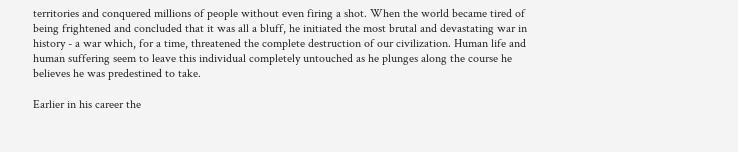territories and conquered millions of people without even firing a shot. When the world became tired of being frightened and concluded that it was all a bluff, he initiated the most brutal and devastating war in history - a war which, for a time, threatened the complete destruction of our civilization. Human life and human suffering seem to leave this individual completely untouched as he plunges along the course he believes he was predestined to take.

Earlier in his career the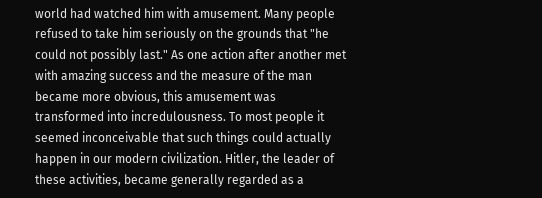world had watched him with amusement. Many people refused to take him seriously on the grounds that "he could not possibly last." As one action after another met with amazing success and the measure of the man became more obvious, this amusement was transformed into incredulousness. To most people it seemed inconceivable that such things could actually happen in our modern civilization. Hitler, the leader of these activities, became generally regarded as a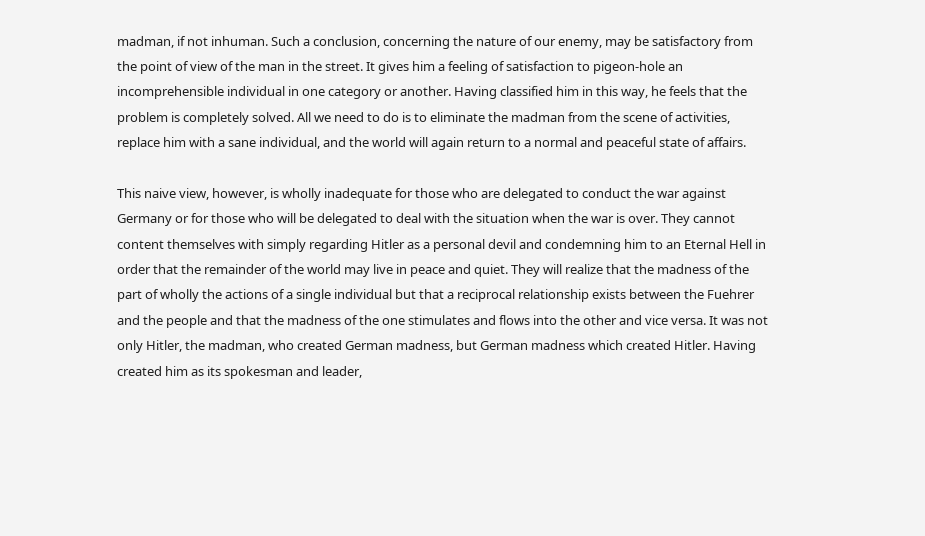madman, if not inhuman. Such a conclusion, concerning the nature of our enemy, may be satisfactory from the point of view of the man in the street. It gives him a feeling of satisfaction to pigeon-hole an incomprehensible individual in one category or another. Having classified him in this way, he feels that the problem is completely solved. All we need to do is to eliminate the madman from the scene of activities, replace him with a sane individual, and the world will again return to a normal and peaceful state of affairs.

This naive view, however, is wholly inadequate for those who are delegated to conduct the war against Germany or for those who will be delegated to deal with the situation when the war is over. They cannot content themselves with simply regarding Hitler as a personal devil and condemning him to an Eternal Hell in order that the remainder of the world may live in peace and quiet. They will realize that the madness of the part of wholly the actions of a single individual but that a reciprocal relationship exists between the Fuehrer and the people and that the madness of the one stimulates and flows into the other and vice versa. It was not only Hitler, the madman, who created German madness, but German madness which created Hitler. Having created him as its spokesman and leader,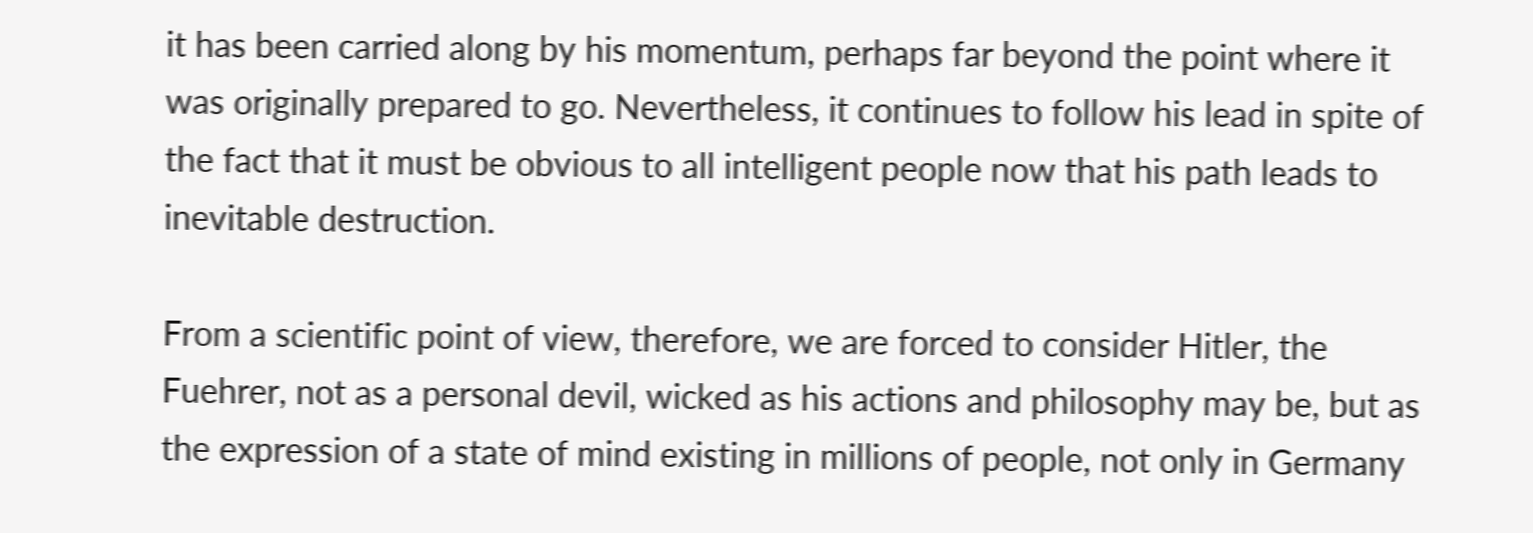it has been carried along by his momentum, perhaps far beyond the point where it was originally prepared to go. Nevertheless, it continues to follow his lead in spite of the fact that it must be obvious to all intelligent people now that his path leads to inevitable destruction.

From a scientific point of view, therefore, we are forced to consider Hitler, the Fuehrer, not as a personal devil, wicked as his actions and philosophy may be, but as the expression of a state of mind existing in millions of people, not only in Germany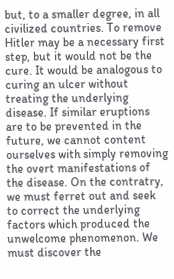but, to a smaller degree, in all civilized countries. To remove Hitler may be a necessary first step, but it would not be the cure. It would be analogous to curing an ulcer without treating the underlying disease. If similar eruptions are to be prevented in the future, we cannot content ourselves with simply removing the overt manifestations of the disease. On the contratry, we must ferret out and seek to correct the underlying factors which produced the unwelcome phenomenon. We must discover the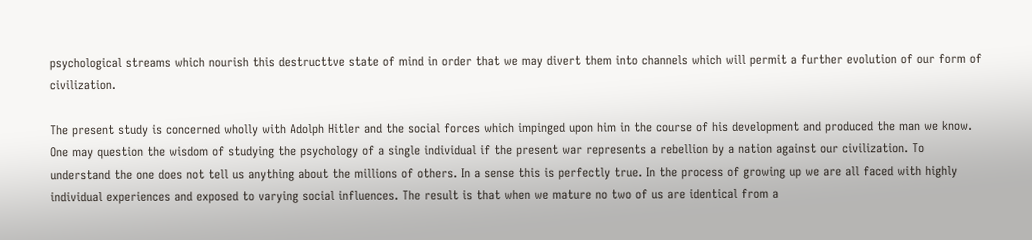psychological streams which nourish this destructtve state of mind in order that we may divert them into channels which will permit a further evolution of our form of civilization.

The present study is concerned wholly with Adolph Hitler and the social forces which impinged upon him in the course of his development and produced the man we know. One may question the wisdom of studying the psychology of a single individual if the present war represents a rebellion by a nation against our civilization. To understand the one does not tell us anything about the millions of others. In a sense this is perfectly true. In the process of growing up we are all faced with highly individual experiences and exposed to varying social influences. The result is that when we mature no two of us are identical from a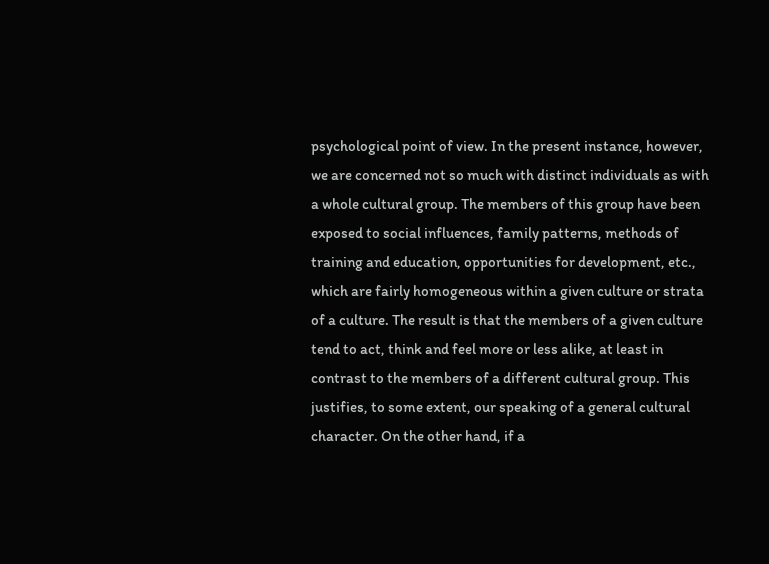psychological point of view. In the present instance, however, we are concerned not so much with distinct individuals as with a whole cultural group. The members of this group have been exposed to social influences, family patterns, methods of training and education, opportunities for development, etc., which are fairly homogeneous within a given culture or strata of a culture. The result is that the members of a given culture tend to act, think and feel more or less alike, at least in contrast to the members of a different cultural group. This justifies, to some extent, our speaking of a general cultural character. On the other hand, if a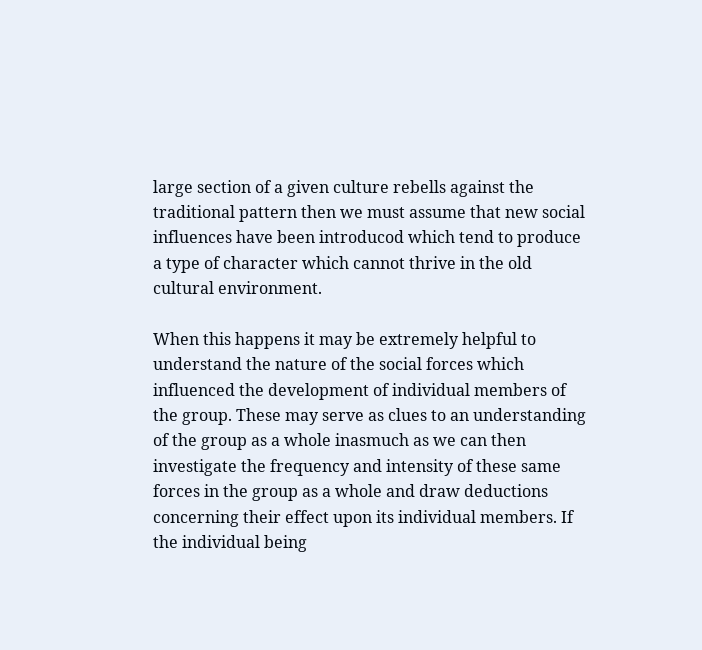large section of a given culture rebells against the traditional pattern then we must assume that new social influences have been introducod which tend to produce a type of character which cannot thrive in the old cultural environment.

When this happens it may be extremely helpful to understand the nature of the social forces which influenced the development of individual members of the group. These may serve as clues to an understanding of the group as a whole inasmuch as we can then investigate the frequency and intensity of these same forces in the group as a whole and draw deductions concerning their effect upon its individual members. If the individual being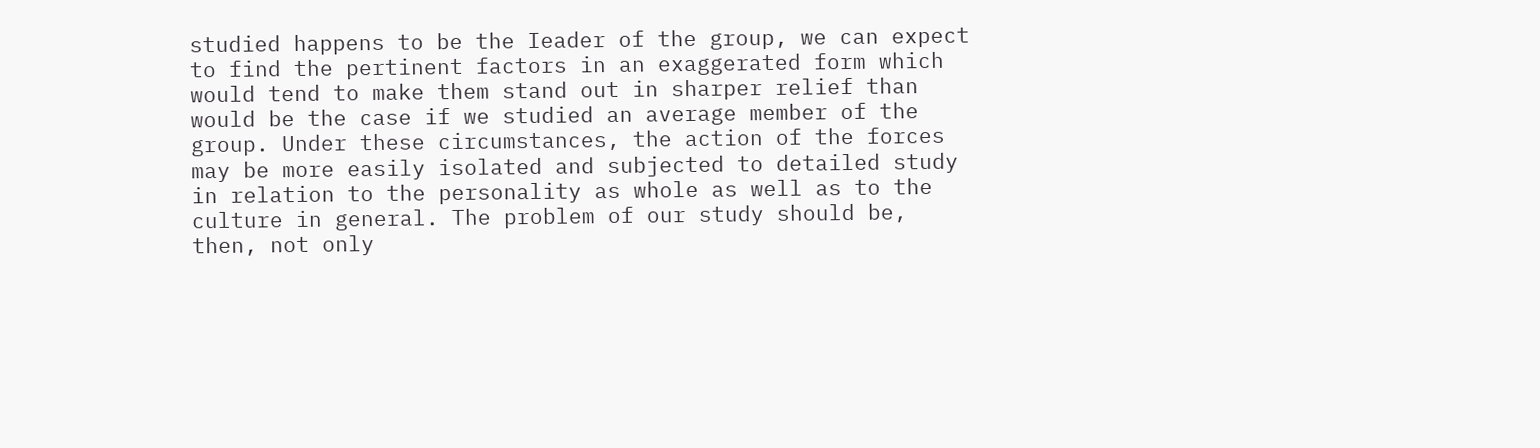studied happens to be the Ieader of the group, we can expect to find the pertinent factors in an exaggerated form which would tend to make them stand out in sharper relief than would be the case if we studied an average member of the group. Under these circumstances, the action of the forces may be more easily isolated and subjected to detailed study in relation to the personality as whole as well as to the culture in general. The problem of our study should be, then, not only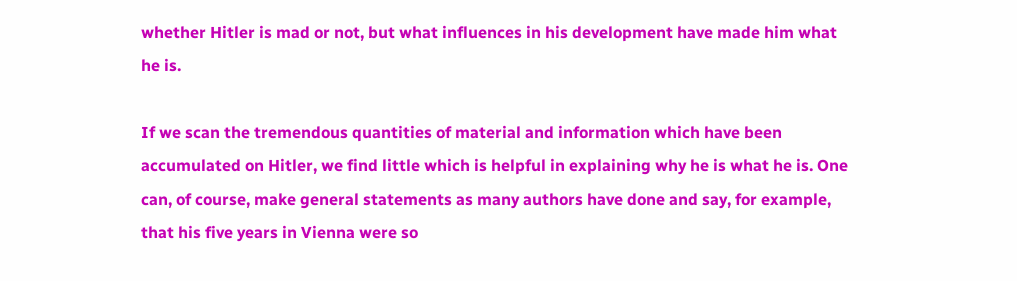whether Hitler is mad or not, but what influences in his development have made him what he is.

If we scan the tremendous quantities of material and information which have been accumulated on Hitler, we find little which is helpful in explaining why he is what he is. One can, of course, make general statements as many authors have done and say, for example, that his five years in Vienna were so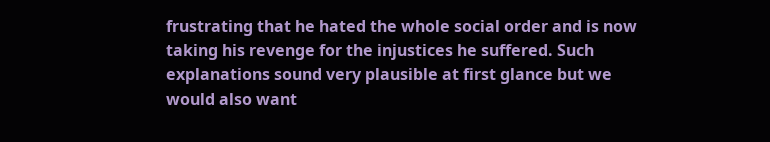frustrating that he hated the whole social order and is now taking his revenge for the injustices he suffered. Such explanations sound very plausible at first glance but we would also want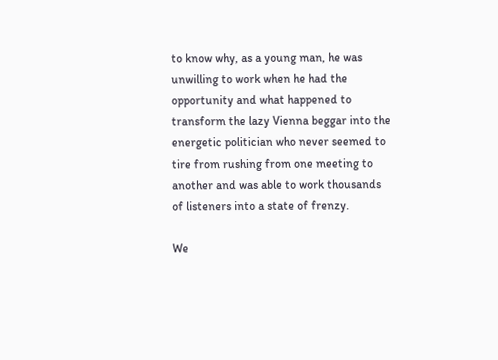to know why, as a young man, he was unwilling to work when he had the opportunity and what happened to transform the lazy Vienna beggar into the energetic politician who never seemed to tire from rushing from one meeting to another and was able to work thousands of listeners into a state of frenzy.

We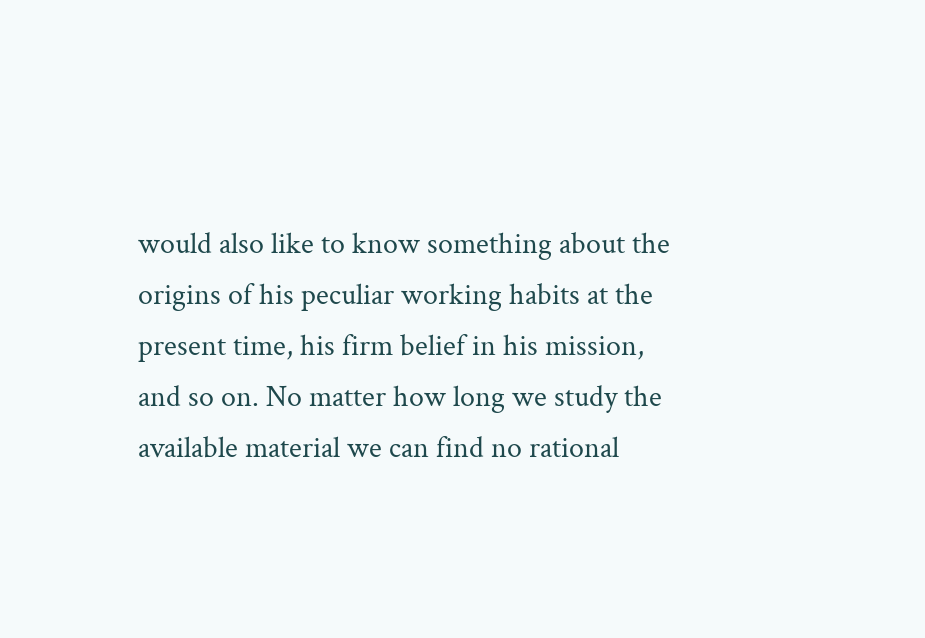would also like to know something about the origins of his peculiar working habits at the present time, his firm belief in his mission, and so on. No matter how long we study the available material we can find no rational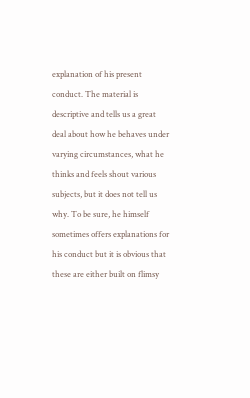explanation of his present conduct. The material is descriptive and tells us a great deal about how he behaves under varying circumstances, what he thinks and feels shout various subjects, but it does not tell us why. To be sure, he himself sometimes offers explanations for his conduct but it is obvious that these are either built on flimsy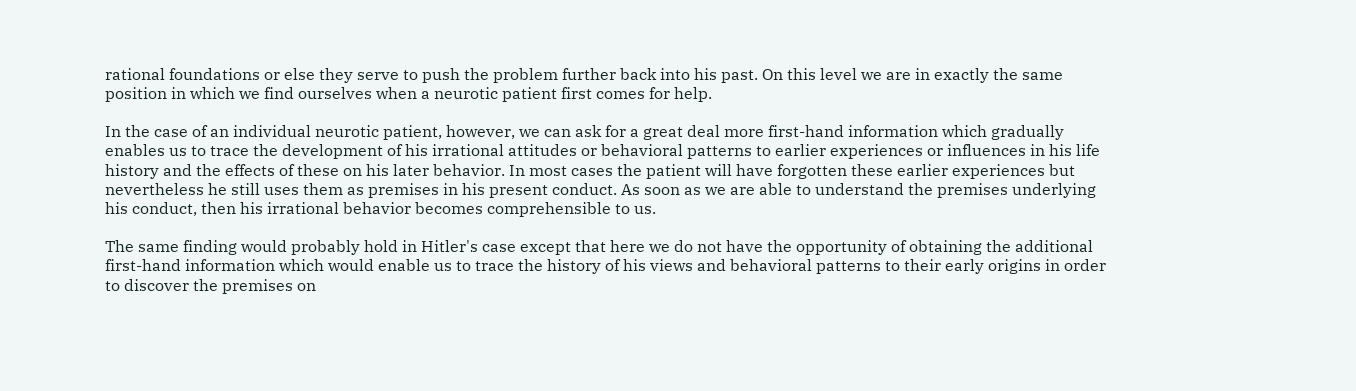rational foundations or else they serve to push the problem further back into his past. On this level we are in exactly the same position in which we find ourselves when a neurotic patient first comes for help.

In the case of an individual neurotic patient, however, we can ask for a great deal more first-hand information which gradually enables us to trace the development of his irrational attitudes or behavioral patterns to earlier experiences or influences in his life history and the effects of these on his later behavior. In most cases the patient will have forgotten these earlier experiences but nevertheless he still uses them as premises in his present conduct. As soon as we are able to understand the premises underlying his conduct, then his irrational behavior becomes comprehensible to us.

The same finding would probably hold in Hitler's case except that here we do not have the opportunity of obtaining the additional first-hand information which would enable us to trace the history of his views and behavioral patterns to their early origins in order to discover the premises on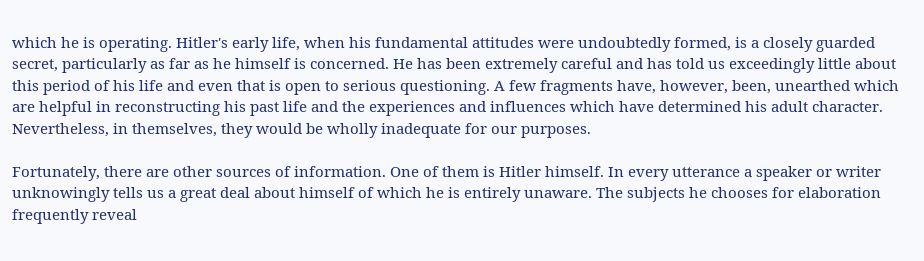which he is operating. Hitler's early life, when his fundamental attitudes were undoubtedly formed, is a closely guarded secret, particularly as far as he himself is concerned. He has been extremely careful and has told us exceedingly little about this period of his life and even that is open to serious questioning. A few fragments have, however, been, unearthed which are helpful in reconstructing his past life and the experiences and influences which have determined his adult character. Nevertheless, in themselves, they would be wholly inadequate for our purposes.

Fortunately, there are other sources of information. One of them is Hitler himself. In every utterance a speaker or writer unknowingly tells us a great deal about himself of which he is entirely unaware. The subjects he chooses for elaboration frequently reveal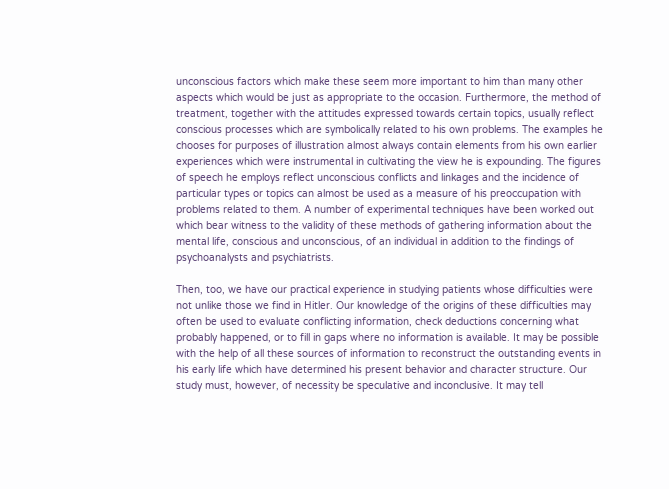unconscious factors which make these seem more important to him than many other aspects which would be just as appropriate to the occasion. Furthermore, the method of treatment, together with the attitudes expressed towards certain topics, usually reflect conscious processes which are symbolically related to his own problems. The examples he chooses for purposes of illustration almost always contain elements from his own earlier experiences which were instrumental in cultivating the view he is expounding. The figures of speech he employs reflect unconscious conflicts and linkages and the incidence of particular types or topics can almost be used as a measure of his preoccupation with problems related to them. A number of experimental techniques have been worked out which bear witness to the validity of these methods of gathering information about the mental life, conscious and unconscious, of an individual in addition to the findings of psychoanalysts and psychiatrists.

Then, too, we have our practical experience in studying patients whose difficulties were not unlike those we find in Hitler. Our knowledge of the origins of these difficulties may often be used to evaluate conflicting information, check deductions concerning what probably happened, or to fill in gaps where no information is available. It may be possible with the help of all these sources of information to reconstruct the outstanding events in his early life which have determined his present behavior and character structure. Our study must, however, of necessity be speculative and inconclusive. It may tell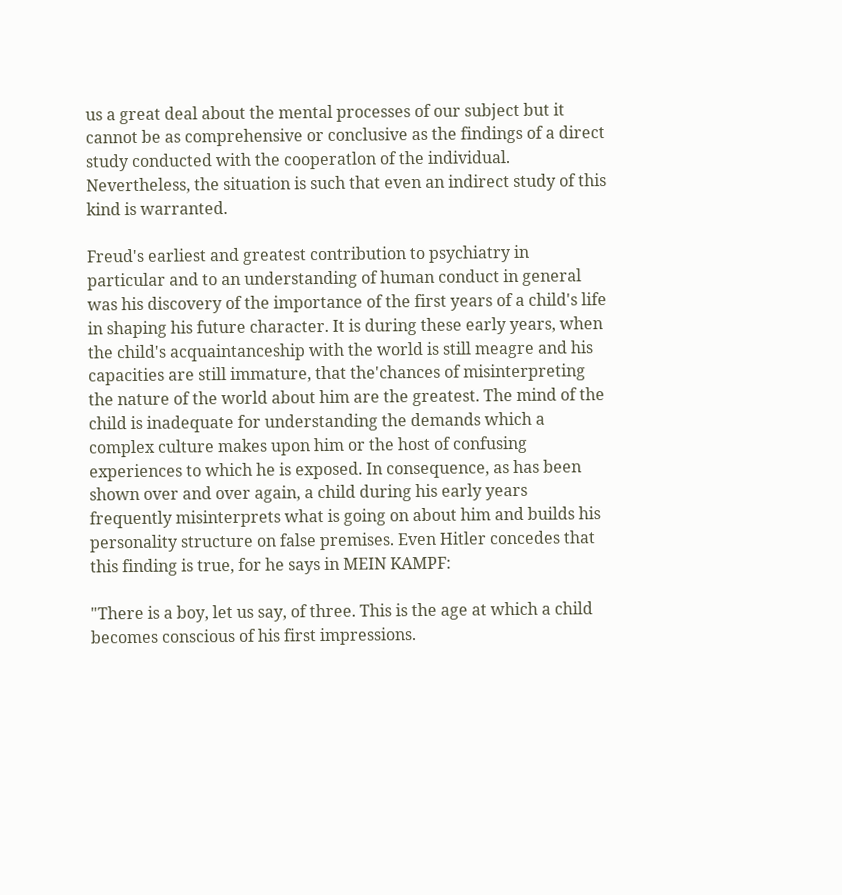us a great deal about the mental processes of our subject but it cannot be as comprehensive or conclusive as the findings of a direct study conducted with the cooperatlon of the individual. Nevertheless, the situation is such that even an indirect study of this kind is warranted.

Freud's earliest and greatest contribution to psychiatry in particular and to an understanding of human conduct in general was his discovery of the importance of the first years of a child's life in shaping his future character. It is during these early years, when the child's acquaintanceship with the world is still meagre and his capacities are still immature, that the'chances of misinterpreting the nature of the world about him are the greatest. The mind of the child is inadequate for understanding the demands which a complex culture makes upon him or the host of confusing experiences to which he is exposed. In consequence, as has been shown over and over again, a child during his early years frequently misinterprets what is going on about him and builds his personality structure on false premises. Even Hitler concedes that this finding is true, for he says in MEIN KAMPF:

"There is a boy, let us say, of three. This is the age at which a child becomes conscious of his first impressions.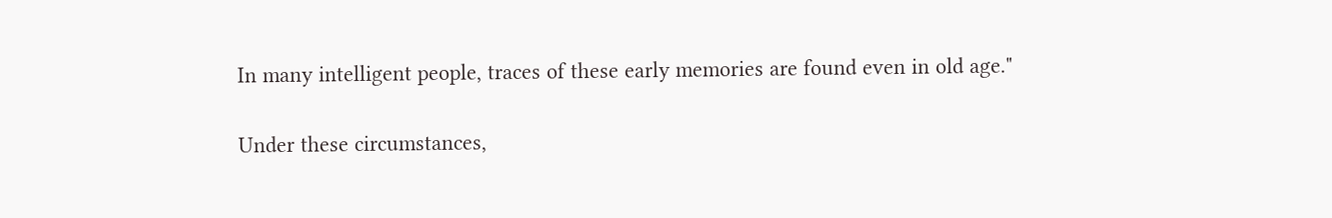In many intelligent people, traces of these early memories are found even in old age."

Under these circumstances,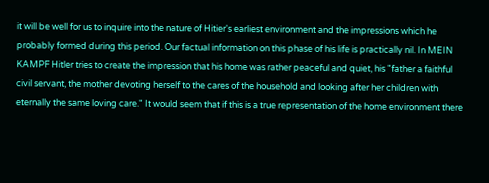it will be well for us to inquire into the nature of Hitier's earliest environment and the impressions which he probably formed during this period. Our factual information on this phase of his life is practically nil. In MEIN KAMPF Hitler tries to create the impression that his home was rather peaceful and quiet, his "father a faithful civil servant, the mother devoting herself to the cares of the household and looking after her children with eternally the same loving care." It would seem that if this is a true representation of the home environment there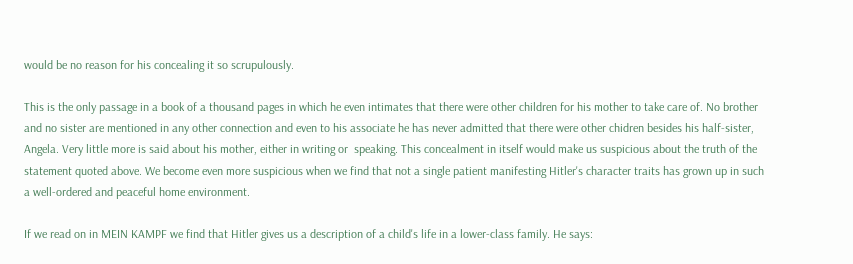would be no reason for his concealing it so scrupulously.

This is the only passage in a book of a thousand pages in which he even intimates that there were other children for his mother to take care of. No brother and no sister are mentioned in any other connection and even to his associate he has never admitted that there were other chidren besides his half-sister, Angela. Very little more is said about his mother, either in writing or  speaking. This concealment in itself would make us suspicious about the truth of the statement quoted above. We become even more suspicious when we find that not a single patient manifesting Hitler's character traits has grown up in such a well-ordered and peaceful home environment.

If we read on in MEIN KAMPF we find that Hitler gives us a description of a child's life in a lower-class family. He says: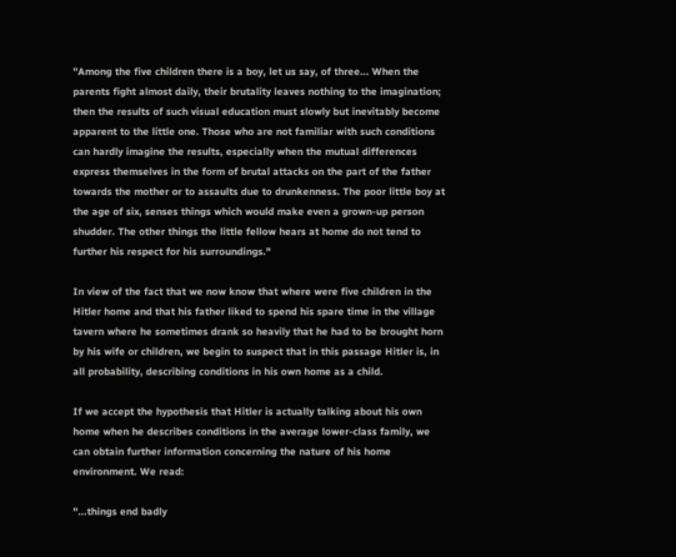"Among the five children there is a boy, let us say, of three... When the parents fight almost daily, their brutality leaves nothing to the imagination; then the results of such visual education must slowly but inevitably become apparent to the little one. Those who are not familiar with such conditions can hardly imagine the results, especially when the mutual differences express themselves in the form of brutal attacks on the part of the father towards the mother or to assaults due to drunkenness. The poor little boy at the age of six, senses things which would make even a grown-up person shudder. The other things the little fellow hears at home do not tend to further his respect for his surroundings."

In view of the fact that we now know that where were five children in the Hitler home and that his father liked to spend his spare time in the village tavern where he sometimes drank so heavily that he had to be brought horn by his wife or children, we begin to suspect that in this passage Hitler is, in all probability, describing conditions in his own home as a child.

If we accept the hypothesis that Hitler is actually talking about his own home when he describes conditions in the average lower-class family, we can obtain further information concerning the nature of his home environment. We read:

"...things end badly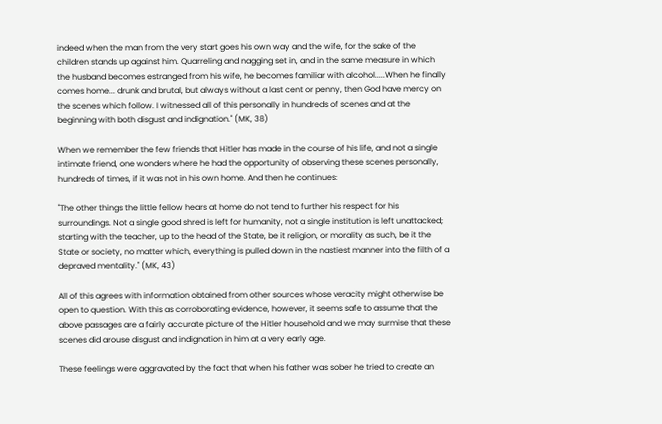indeed when the man from the very start goes his own way and the wife, for the sake of the children stands up against him. Quarreling and nagging set in, and in the same measure in which the husband becomes estranged from his wife, he becomes familiar with alcohol.....When he finally comes home... drunk and brutal, but always without a last cent or penny, then God have mercy on the scenes which follow. I witnessed all of this personally in hundreds of scenes and at the beginning with both disgust and indignation." (MK, 38)

When we remember the few friends that Hitler has made in the course of his life, and not a single intimate friend, one wonders where he had the opportunity of observing these scenes personally, hundreds of times, if it was not in his own home. And then he continues:

"The other things the little fellow hears at home do not tend to further his respect for his surroundings. Not a single good shred is left for humanity, not a single institution is left unattacked; starting with the teacher, up to the head of the State, be it religion, or morality as such, be it the State or society, no matter which, everything is pulled down in the nastiest manner into the filth of a depraved mentality." (MK, 43)

All of this agrees with information obtained from other sources whose veracity might otherwise be open to question. With this as corroborating evidence, however, it seems safe to assume that the above passages are a fairly accurate picture of the Hitler household and we may surmise that these scenes did arouse disgust and indignation in him at a very early age.

These feelings were aggravated by the fact that when his father was sober he tried to create an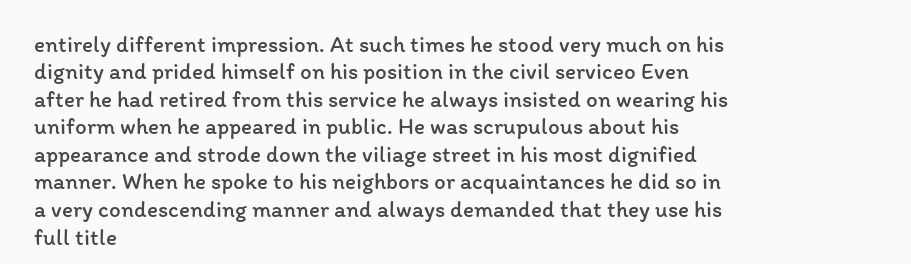entirely different impression. At such times he stood very much on his dignity and prided himself on his position in the civil serviceo Even after he had retired from this service he always insisted on wearing his uniform when he appeared in public. He was scrupulous about his appearance and strode down the viliage street in his most dignified manner. When he spoke to his neighbors or acquaintances he did so in a very condescending manner and always demanded that they use his full title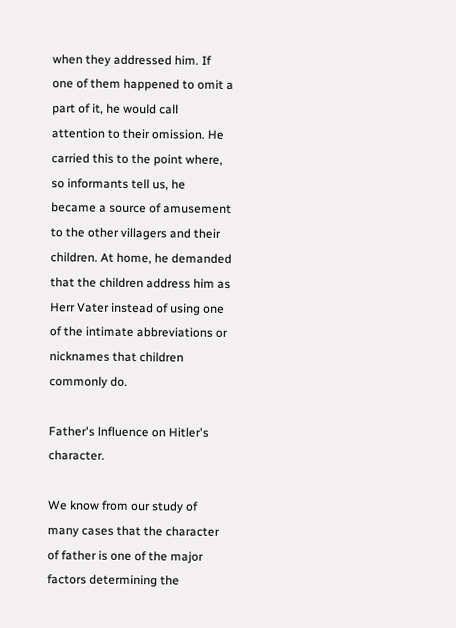when they addressed him. If one of them happened to omit a part of it, he would call attention to their omission. He carried this to the point where, so informants tell us, he became a source of amusement to the other villagers and their children. At home, he demanded that the children address him as Herr Vater instead of using one of the intimate abbreviations or nicknames that children commonly do.

Father's lnfluence on Hitler's character.

We know from our study of many cases that the character of father is one of the major factors determining the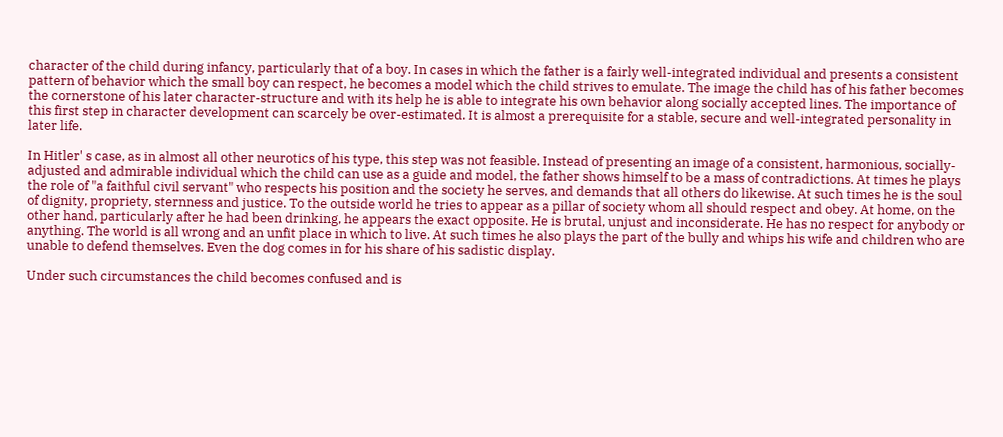character of the child during infancy, particularly that of a boy. In cases in which the father is a fairly well-integrated individual and presents a consistent pattern of behavior which the small boy can respect, he becomes a model which the child strives to emulate. The image the child has of his father becomes the cornerstone of his later character-structure and with its help he is able to integrate his own behavior along socially accepted lines. The importance of this first step in character development can scarcely be over-estimated. It is almost a prerequisite for a stable, secure and well-integrated personality in later life.

In Hitler' s case, as in almost all other neurotics of his type, this step was not feasible. Instead of presenting an image of a consistent, harmonious, socially-adjusted and admirable individual which the child can use as a guide and model, the father shows himself to be a mass of contradictions. At times he plays the role of "a faithful civil servant" who respects his position and the society he serves, and demands that all others do likewise. At such times he is the soul of dignity, propriety, sternness and justice. To the outside world he tries to appear as a pillar of society whom all should respect and obey. At home, on the other hand, particularly after he had been drinking, he appears the exact opposite. He is brutal, unjust and inconsiderate. He has no respect for anybody or anything. The world is all wrong and an unfit place in which to live. At such times he also plays the part of the bully and whips his wife and children who are unable to defend themselves. Even the dog comes in for his share of his sadistic display.

Under such circumstances the child becomes confused and is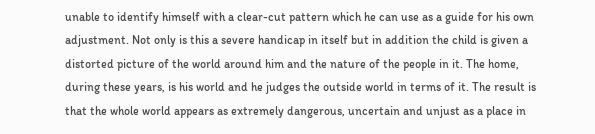unable to identify himself with a clear-cut pattern which he can use as a guide for his own adjustment. Not only is this a severe handicap in itself but in addition the child is given a distorted picture of the world around him and the nature of the people in it. The home, during these years, is his world and he judges the outside world in terms of it. The result is that the whole world appears as extremely dangerous, uncertain and unjust as a place in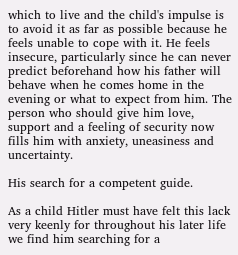which to live and the child's impulse is to avoid it as far as possible because he feels unable to cope with it. He feels insecure, particularly since he can never predict beforehand how his father will behave when he comes home in the evening or what to expect from him. The person who should give him love, support and a feeling of security now fills him with anxiety, uneasiness and uncertainty.

His search for a competent guide.

As a child Hitler must have felt this lack very keenly for throughout his later life we find him searching for a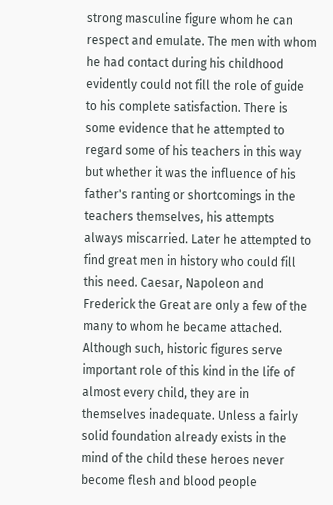strong masculine figure whom he can respect and emulate. The men with whom he had contact during his childhood evidently could not fill the role of guide to his complete satisfaction. There is some evidence that he attempted to regard some of his teachers in this way but whether it was the influence of his father's ranting or shortcomings in the teachers themselves, his attempts always miscarried. Later he attempted to find great men in history who could fill this need. Caesar, Napoleon and Frederick the Great are only a few of the many to whom he became attached. Although such, historic figures serve important role of this kind in the life of almost every child, they are in themselves inadequate. Unless a fairly solid foundation already exists in the mind of the child these heroes never become flesh and blood people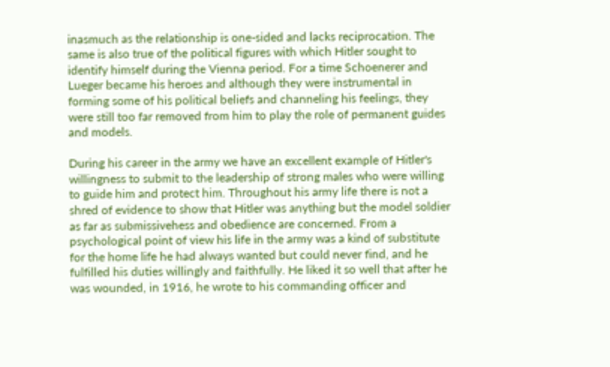inasmuch as the relationship is one-sided and lacks reciprocation. The same is also true of the political figures with which Hitler sought to identify himself during the Vienna period. For a time Schoenerer and Lueger became his heroes and although they were instrumental in forming some of his political beliefs and channeling his feelings, they were still too far removed from him to play the role of permanent guides and models.

During his career in the army we have an excellent example of Hitler's willingness to submit to the leadership of strong males who were willing to guide him and protect him. Throughout his army life there is not a shred of evidence to show that Hitler was anything but the model soldier as far as submissivehess and obedience are concerned. From a psychological point of view his life in the army was a kind of substitute for the home life he had always wanted but could never find, and he fulfilled his duties willingly and faithfully. He liked it so well that after he was wounded, in 1916, he wrote to his commanding officer and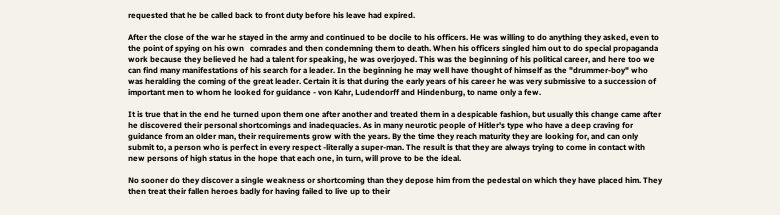requested that he be called back to front duty before his leave had expired.

After the close of the war he stayed in the army and continued to be docile to his officers. He was willing to do anything they asked, even to the point of spying on his own   comrades and then condemning them to death. When his officers singled him out to do special propaganda work because they believed he had a talent for speaking, he was overjoyed. This was the beginning of his political career, and here too we can find many manifestations of his search for a leader. In the beginning he may well have thought of himself as the "drummer-boy" who was heralding the coming of the great leader. Certain it is that during the early years of his career he was very submissive to a succession of important men to whom he looked for guidance - von Kahr, Ludendorff and Hindenburg, to name only a few.

It is true that in the end he turned upon them one after another and treated them in a despicable fashion, but usually this change came after he discovered their personal shortcomings and inadequacies. As in many neurotic people of Hitler's type who have a deep craving for guidance from an older man, their requirements grow with the years. By the time they reach maturity they are looking for, and can only submit to, a person who is perfect in every respect -literally a super-man. The result is that they are always trying to come in contact with new persons of high status in the hope that each one, in turn, will prove to be the ideal.

No sooner do they discover a single weakness or shortcoming than they depose him from the pedestal on which they have placed him. They then treat their fallen heroes badly for having failed to live up to their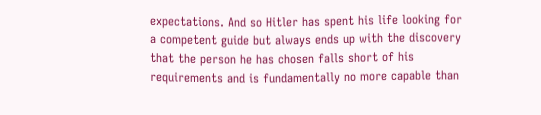expectations. And so Hitler has spent his life looking for a competent guide but always ends up with the discovery that the person he has chosen falls short of his requirements and is fundamentally no more capable than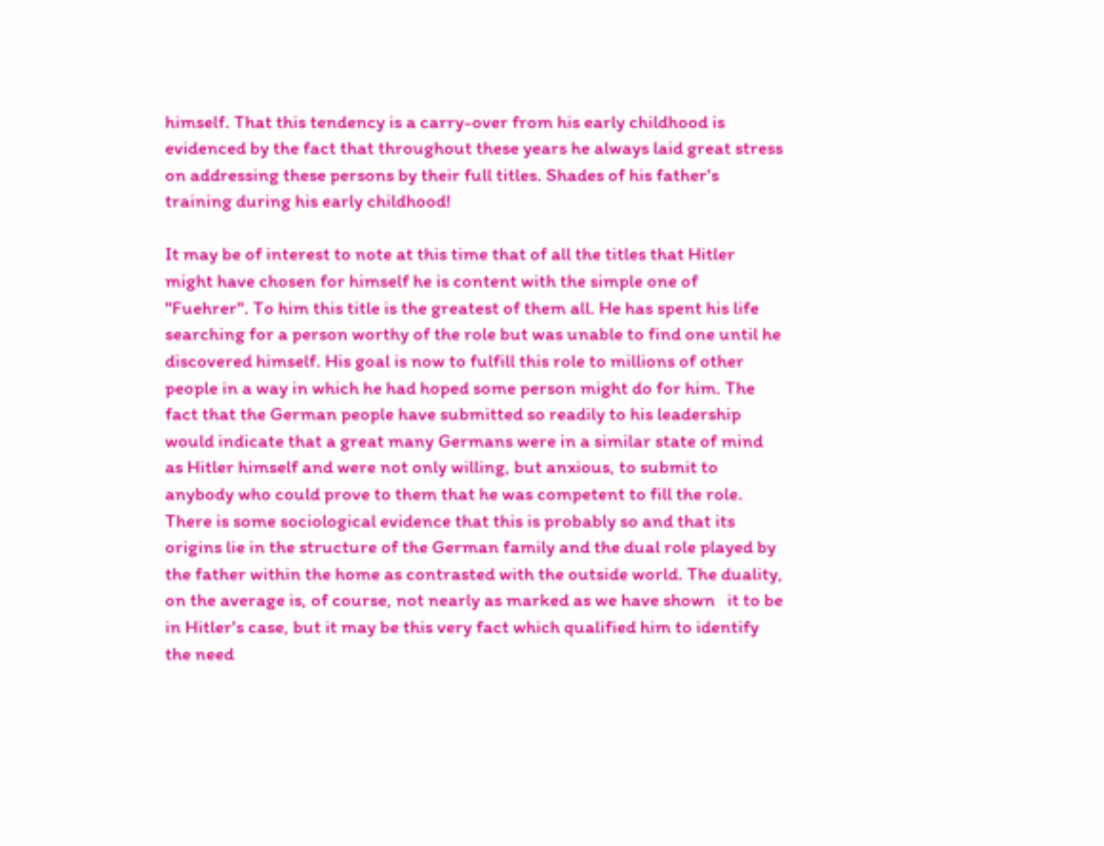himself. That this tendency is a carry-over from his early childhood is evidenced by the fact that throughout these years he always laid great stress on addressing these persons by their full titles. Shades of his father's training during his early childhood!

It may be of interest to note at this time that of all the titles that Hitler might have chosen for himself he is content with the simple one of "Fuehrer". To him this title is the greatest of them all. He has spent his life searching for a person worthy of the role but was unable to find one until he discovered himself. His goal is now to fulfill this role to millions of other people in a way in which he had hoped some person might do for him. The fact that the German people have submitted so readily to his leadership would indicate that a great many Germans were in a similar state of mind as Hitler himself and were not only willing, but anxious, to submit to anybody who could prove to them that he was competent to fill the role. There is some sociological evidence that this is probably so and that its origins lie in the structure of the German family and the dual role played by the father within the home as contrasted with the outside world. The duality, on the average is, of course, not nearly as marked as we have shown   it to be in Hitler's case, but it may be this very fact which qualified him to identify the need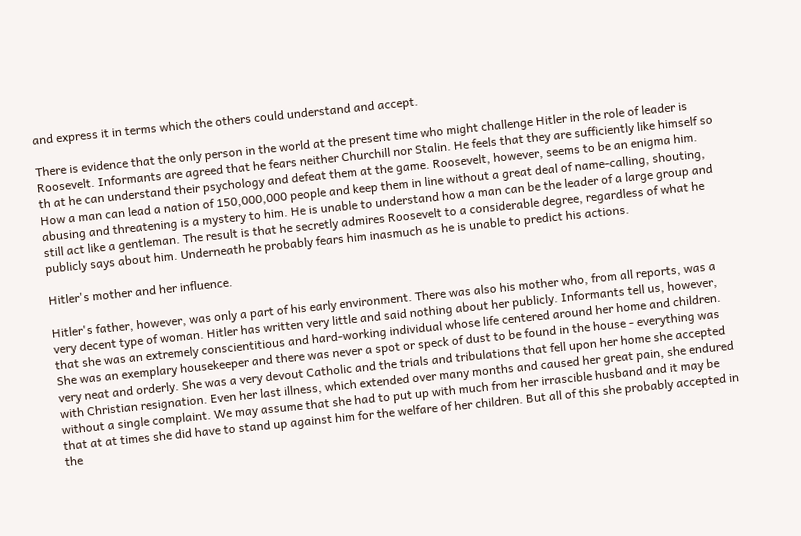and express it in terms which the others could understand and accept.

There is evidence that the only person in the world at the present time who might challenge Hitler in the role of leader is Roosevelt. Informants are agreed that he fears neither Churchill nor Stalin. He feels that they are sufficiently like himself so th at he can understand their psychology and defeat them at the game. Roosevelt, however, seems to be an enigma him. How a man can lead a nation of 150,000,000 people and keep them in line without a great deal of name-calling, shouting, abusing and threatening is a mystery to him. He is unable to understand how a man can be the leader of a large group and still act like a gentleman. The result is that he secretly admires Roosevelt to a considerable degree, regardless of what he publicly says about him. Underneath he probably fears him inasmuch as he is unable to predict his actions.

Hitler's mother and her influence.

Hitler's father, however, was only a part of his early environment. There was also his mother who, from all reports, was a very decent type of woman. Hitler has written very little and said nothing about her publicly. Informants tell us, however, that she was an extremely conscientitious and hard-working individual whose life centered around her home and children. She was an exemplary housekeeper and there was never a spot or speck of dust to be found in the house - everything was very neat and orderly. She was a very devout Catholic and the trials and tribulations that fell upon her home she accepted with Christian resignation. Even her last illness, which extended over many months and caused her great pain, she endured without a single complaint. We may assume that she had to put up with much from her irrascible husband and it may be that at at times she did have to stand up against him for the welfare of her children. But all of this she probably accepted in the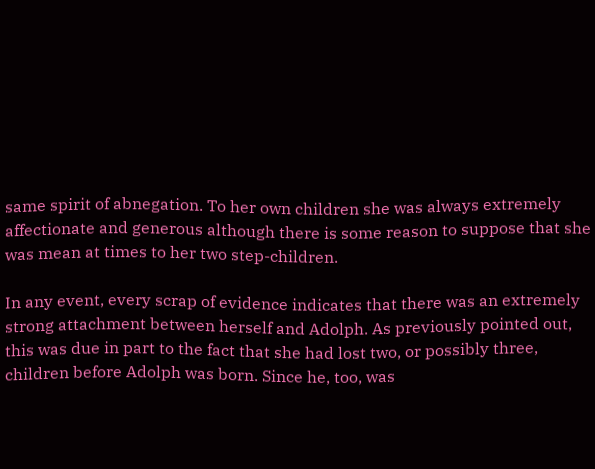same spirit of abnegation. To her own children she was always extremely affectionate and generous although there is some reason to suppose that she was mean at times to her two step-children.

In any event, every scrap of evidence indicates that there was an extremely strong attachment between herself and Adolph. As previously pointed out, this was due in part to the fact that she had lost two, or possibly three, children before Adolph was born. Since he, too, was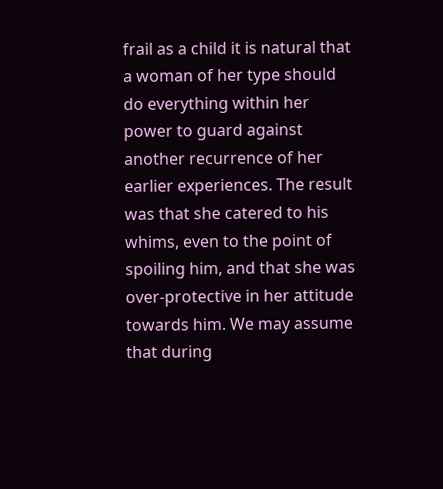frail as a child it is natural that a woman of her type should do everything within her power to guard against another recurrence of her earlier experiences. The result was that she catered to his whims, even to the point of spoiling him, and that she was over-protective in her attitude towards him. We may assume that during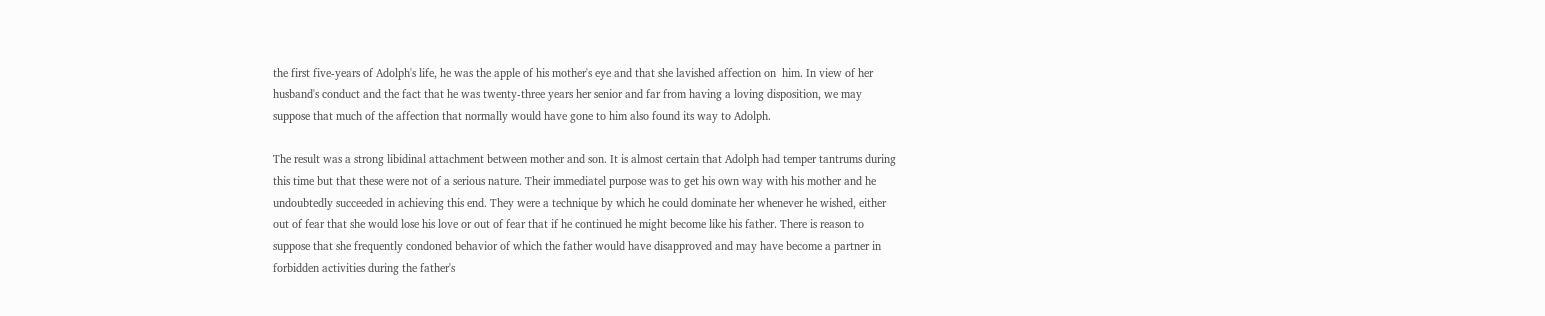the first five-years of Adolph's life, he was the apple of his mother's eye and that she lavished affection on  him. In view of her husband's conduct and the fact that he was twenty-three years her senior and far from having a loving disposition, we may suppose that much of the affection that normally would have gone to him also found its way to Adolph.

The result was a strong libidinal attachment between mother and son. It is almost certain that Adolph had temper tantrums during this time but that these were not of a serious nature. Their immediatel purpose was to get his own way with his mother and he undoubtedly succeeded in achieving this end. They were a technique by which he could dominate her whenever he wished, either out of fear that she would lose his love or out of fear that if he continued he might become like his father. There is reason to suppose that she frequently condoned behavior of which the father would have disapproved and may have become a partner in forbidden activities during the father's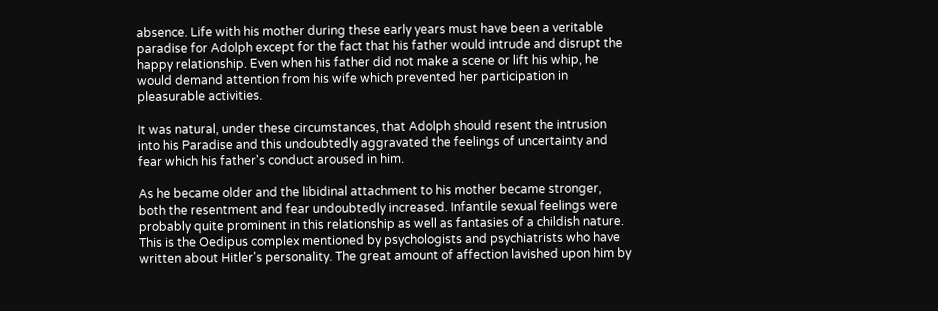absence. Life with his mother during these early years must have been a veritable paradise for Adolph except for the fact that his father would intrude and disrupt the happy relationship. Even when his father did not make a scene or lift his whip, he would demand attention from his wife which prevented her participation in pleasurable activities.

It was natural, under these circumstances, that Adolph should resent the intrusion into his Paradise and this undoubtedly aggravated the feelings of uncertainty and fear which his father's conduct aroused in him.

As he became older and the libidinal attachment to his mother became stronger, both the resentment and fear undoubtedly increased. Infantile sexual feelings were probably quite prominent in this relationship as well as fantasies of a childish nature. This is the Oedipus complex mentioned by psychologists and psychiatrists who have written about Hitler's personality. The great amount of affection lavished upon him by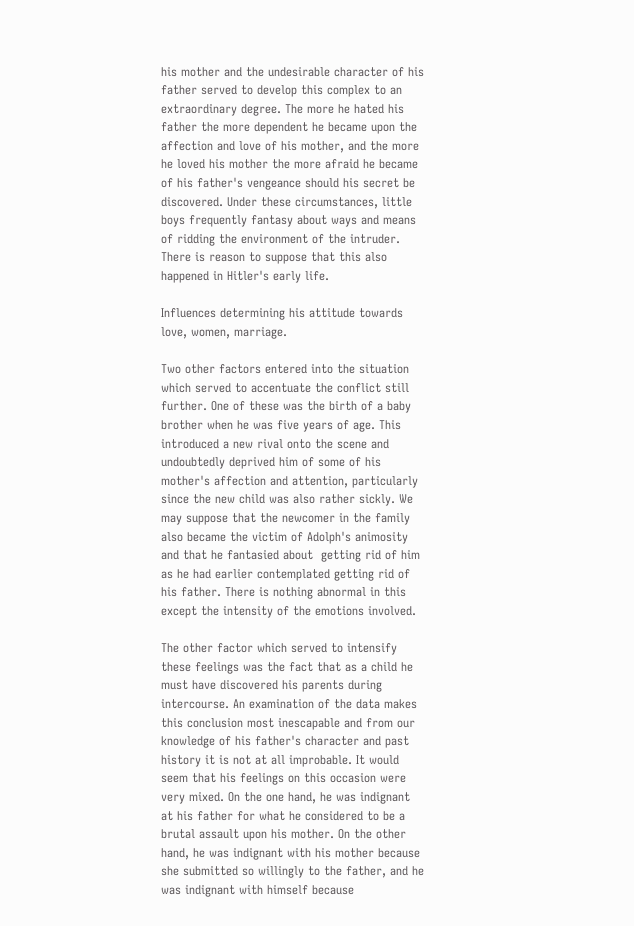his mother and the undesirable character of his father served to develop this complex to an extraordinary degree. The more he hated his father the more dependent he became upon the affection and love of his mother, and the more he loved his mother the more afraid he became of his father's vengeance should his secret be discovered. Under these circumstances, little boys frequently fantasy about ways and means of ridding the environment of the intruder. There is reason to suppose that this also happened in Hitler's early life.

Influences determining his attitude towards love, women, marriage.

Two other factors entered into the situation which served to accentuate the conflict still further. One of these was the birth of a baby brother when he was five years of age. This introduced a new rival onto the scene and undoubtedly deprived him of some of his mother's affection and attention, particularly since the new child was also rather sickly. We may suppose that the newcomer in the family also became the victim of Adolph's animosity and that he fantasied about  getting rid of him as he had earlier contemplated getting rid of his father. There is nothing abnormal in this except the intensity of the emotions involved.

The other factor which served to intensify these feelings was the fact that as a child he must have discovered his parents during intercourse. An examination of the data makes this conclusion most inescapable and from our knowledge of his father's character and past history it is not at all improbable. It would seem that his feelings on this occasion were very mixed. On the one hand, he was indignant at his father for what he considered to be a brutal assault upon his mother. On the other hand, he was indignant with his mother because she submitted so willingly to the father, and he was indignant with himself because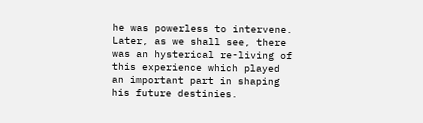he was powerless to intervene. Later, as we shall see, there was an hysterical re-living of this experience which played an important part in shaping his future destinies.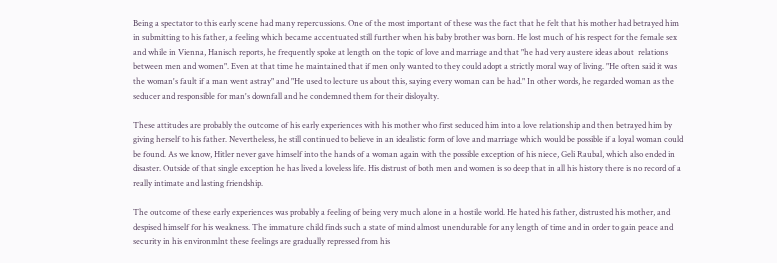Being a spectator to this early scene had many repercussions. One of the most important of these was the fact that he felt that his mother had betrayed him in submitting to his father, a feeling which became accentuated still further when his baby brother was born. He lost much of his respect for the female sex and while in Vienna, Hanisch reports, he frequently spoke at length on the topic of love and marriage and that "he had very austere ideas about  relations between men and women". Even at that time he maintained that if men only wanted to they could adopt a strictly moral way of living. "He often said it was the woman's fault if a man went astray" and "He used to lecture us about this, saying every woman can be had." In other words, he regarded woman as the seducer and responsible for man's downfall and he condemned them for their disloyalty.

These attitudes are probably the outcome of his early experiences with his mother who first seduced him into a love relationship and then betrayed him by giving herself to his father. Nevertheless, he still continued to believe in an idealistic form of love and marriage which would be possible if a loyal woman could be found. As we know, Hitler never gave himself into the hands of a woman again with the possible exception of his niece, Geli Raubal, which also ended in disaster. Outside of that single exception he has lived a loveless life. His distrust of both men and women is so deep that in all his history there is no record of a really intimate and lasting friendship.

The outcome of these early experiences was probably a feeling of being very much alone in a hostile world. He hated his father, distrusted his mother, and despised himself for his weakness. The immature child finds such a state of mind almost unendurable for any length of time and in order to gain peace and security in his environmlnt these feelings are gradually repressed from his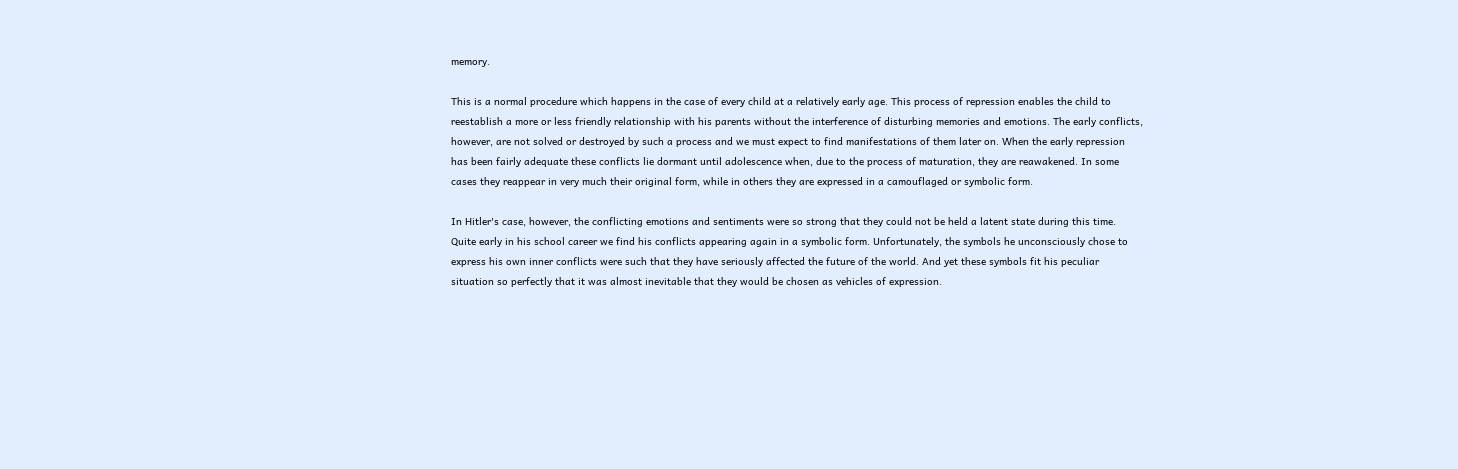memory.

This is a normal procedure which happens in the case of every child at a relatively early age. This process of repression enables the child to reestablish a more or less friendly relationship with his parents without the interference of disturbing memories and emotions. The early conflicts, however, are not solved or destroyed by such a process and we must expect to find manifestations of them later on. When the early repression has been fairly adequate these conflicts lie dormant until adolescence when, due to the process of maturation, they are reawakened. In some cases they reappear in very much their original form, while in others they are expressed in a camouflaged or symbolic form.

In Hitler's case, however, the conflicting emotions and sentiments were so strong that they could not be held a latent state during this time. Quite early in his school career we find his conflicts appearing again in a symbolic form. Unfortunately, the symbols he unconsciously chose to express his own inner conflicts were such that they have seriously affected the future of the world. And yet these symbols fit his peculiar situation so perfectly that it was almost inevitable that they would be chosen as vehicles of expression.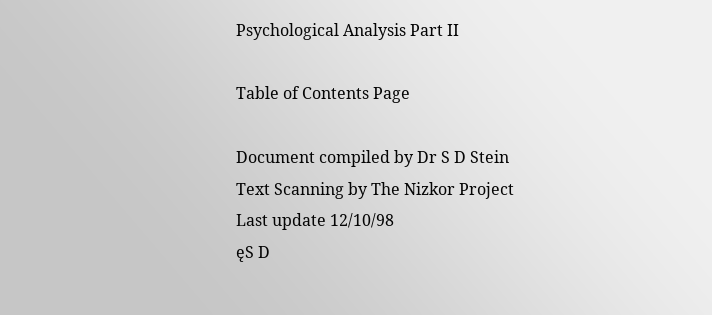Psychological Analysis Part II

Table of Contents Page

Document compiled by Dr S D Stein
Text Scanning by The Nizkor Project
Last update 12/10/98
ęS D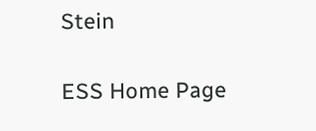Stein

ESS Home Page